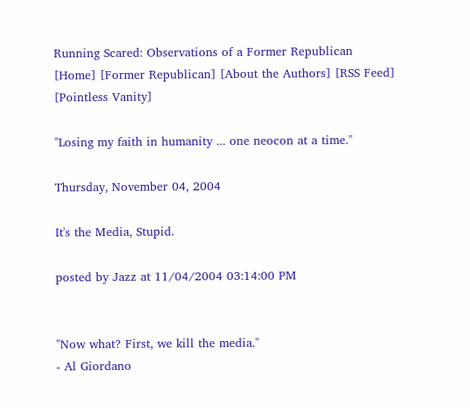Running Scared: Observations of a Former Republican
[Home] [Former Republican] [About the Authors] [RSS Feed] [Pointless Vanity]

"Losing my faith in humanity ... one neocon at a time."

Thursday, November 04, 2004

It's the Media, Stupid.

posted by Jazz at 11/04/2004 03:14:00 PM


"Now what? First, we kill the media."
- Al Giordano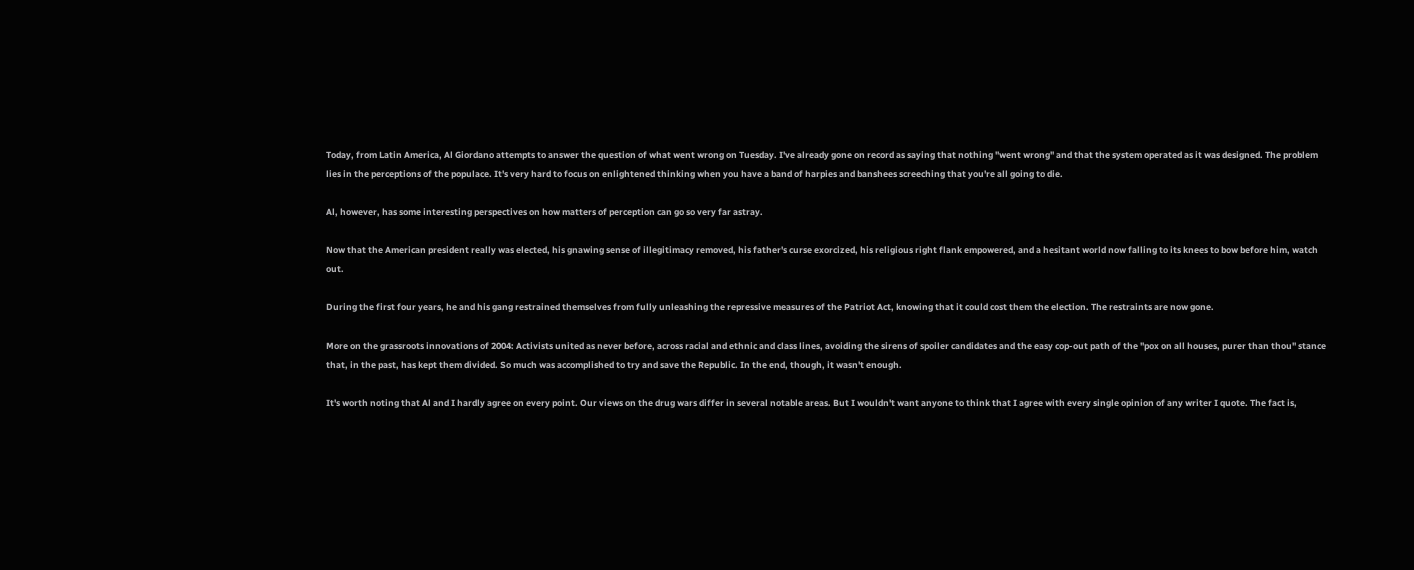Today, from Latin America, Al Giordano attempts to answer the question of what went wrong on Tuesday. I've already gone on record as saying that nothing "went wrong" and that the system operated as it was designed. The problem lies in the perceptions of the populace. It's very hard to focus on enlightened thinking when you have a band of harpies and banshees screeching that you're all going to die.

Al, however, has some interesting perspectives on how matters of perception can go so very far astray.

Now that the American president really was elected, his gnawing sense of illegitimacy removed, his father's curse exorcized, his religious right flank empowered, and a hesitant world now falling to its knees to bow before him, watch out.

During the first four years, he and his gang restrained themselves from fully unleashing the repressive measures of the Patriot Act, knowing that it could cost them the election. The restraints are now gone.

More on the grassroots innovations of 2004: Activists united as never before, across racial and ethnic and class lines, avoiding the sirens of spoiler candidates and the easy cop-out path of the "pox on all houses, purer than thou" stance that, in the past, has kept them divided. So much was accomplished to try and save the Republic. In the end, though, it wasn't enough.

It's worth noting that Al and I hardly agree on every point. Our views on the drug wars differ in several notable areas. But I wouldn't want anyone to think that I agree with every single opinion of any writer I quote. The fact is,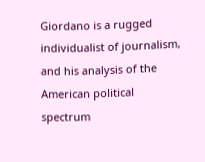Giordano is a rugged individualist of journalism, and his analysis of the American political spectrum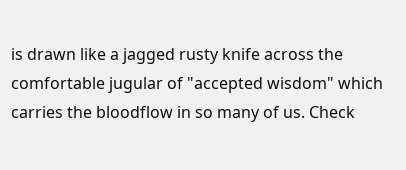is drawn like a jagged rusty knife across the comfortable jugular of "accepted wisdom" which carries the bloodflow in so many of us. Check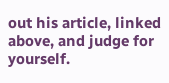out his article, linked above, and judge for yourself.